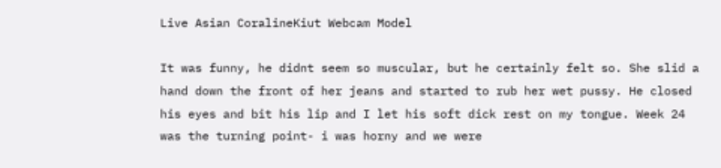Live Asian CoralineKiut Webcam Model

It was funny, he didnt seem so muscular, but he certainly felt so. She slid a hand down the front of her jeans and started to rub her wet pussy. He closed his eyes and bit his lip and I let his soft dick rest on my tongue. Week 24 was the turning point- i was horny and we were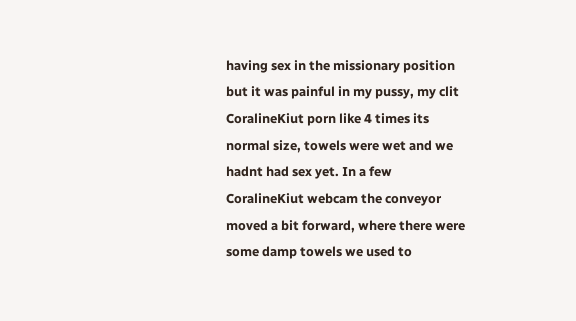having sex in the missionary position but it was painful in my pussy, my clit CoralineKiut porn like 4 times its normal size, towels were wet and we hadnt had sex yet. In a few CoralineKiut webcam the conveyor moved a bit forward, where there were some damp towels we used to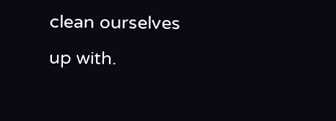clean ourselves up with.